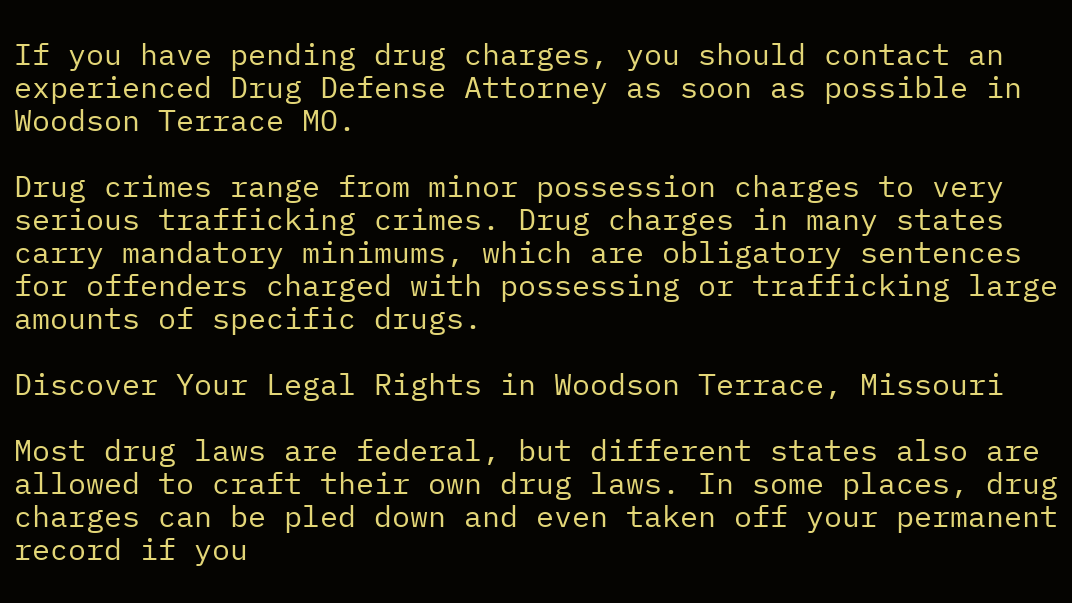If you have pending drug charges, you should contact an experienced Drug Defense Attorney as soon as possible in Woodson Terrace MO.

Drug crimes range from minor possession charges to very serious trafficking crimes. Drug charges in many states carry mandatory minimums, which are obligatory sentences for offenders charged with possessing or trafficking large amounts of specific drugs.

Discover Your Legal Rights in Woodson Terrace, Missouri

Most drug laws are federal, but different states also are allowed to craft their own drug laws. In some places, drug charges can be pled down and even taken off your permanent record if you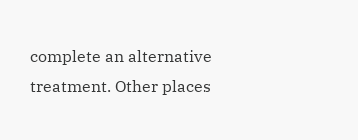complete an alternative treatment. Other places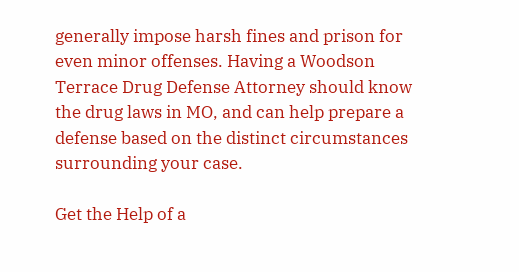generally impose harsh fines and prison for even minor offenses. Having a Woodson Terrace Drug Defense Attorney should know the drug laws in MO, and can help prepare a defense based on the distinct circumstances surrounding your case.

Get the Help of a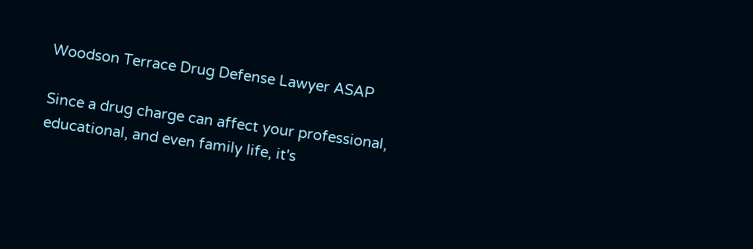Woodson Terrace Drug Defense Lawyer ASAP

Since a drug charge can affect your professional, educational, and even family life, it's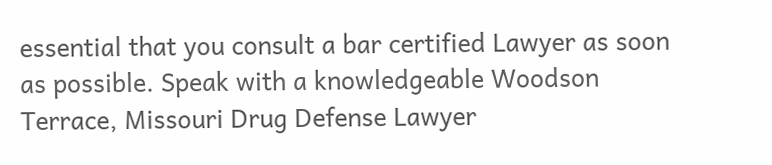essential that you consult a bar certified Lawyer as soon as possible. Speak with a knowledgeable Woodson Terrace, Missouri Drug Defense Lawyer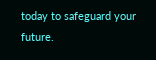today to safeguard your future.